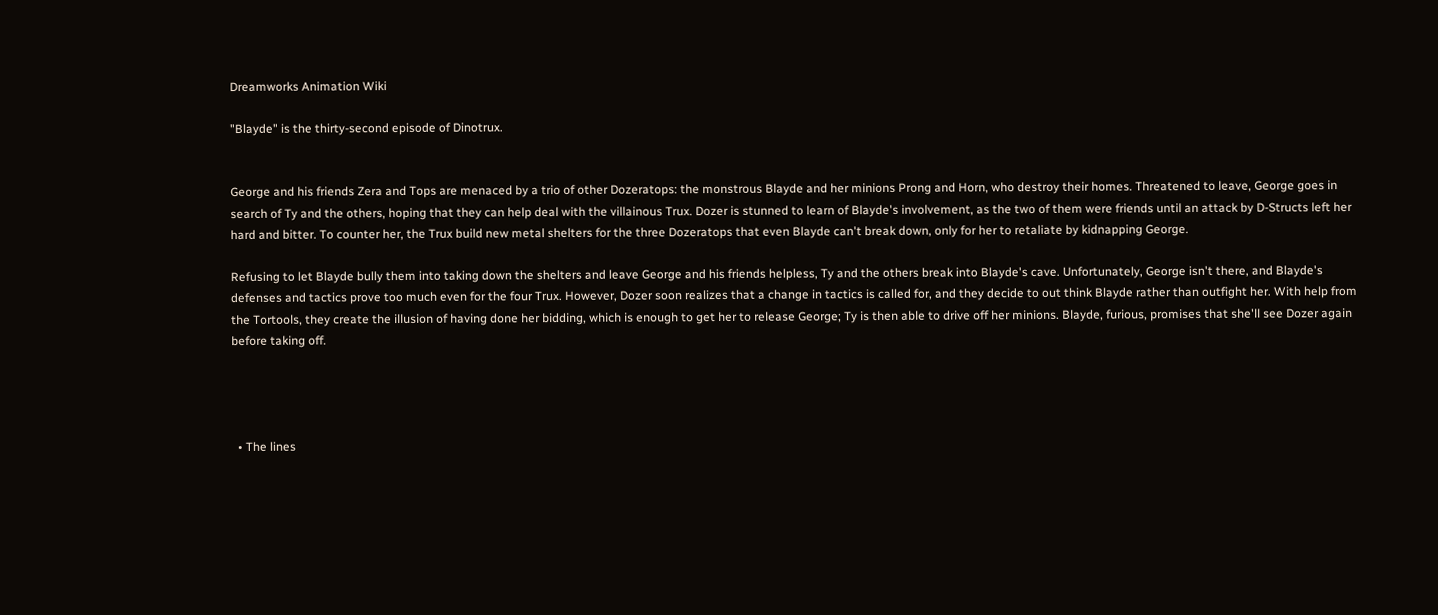Dreamworks Animation Wiki

"Blayde" is the thirty-second episode of Dinotrux.


George and his friends Zera and Tops are menaced by a trio of other Dozeratops: the monstrous Blayde and her minions Prong and Horn, who destroy their homes. Threatened to leave, George goes in search of Ty and the others, hoping that they can help deal with the villainous Trux. Dozer is stunned to learn of Blayde's involvement, as the two of them were friends until an attack by D-Structs left her hard and bitter. To counter her, the Trux build new metal shelters for the three Dozeratops that even Blayde can't break down, only for her to retaliate by kidnapping George.

Refusing to let Blayde bully them into taking down the shelters and leave George and his friends helpless, Ty and the others break into Blayde's cave. Unfortunately, George isn't there, and Blayde's defenses and tactics prove too much even for the four Trux. However, Dozer soon realizes that a change in tactics is called for, and they decide to out think Blayde rather than outfight her. With help from the Tortools, they create the illusion of having done her bidding, which is enough to get her to release George; Ty is then able to drive off her minions. Blayde, furious, promises that she'll see Dozer again before taking off.




  • The lines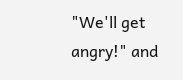"We'll get angry!" and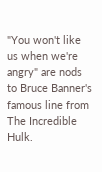"You won't like us when we're angry" are nods to Bruce Banner's famous line from The Incredible Hulk.